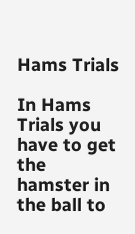Hams Trials

In Hams Trials you have to get the hamster in the ball to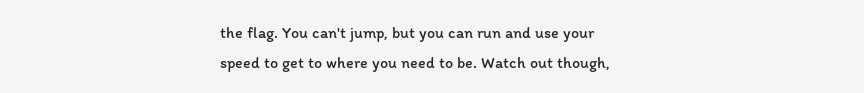the flag. You can't jump, but you can run and use your speed to get to where you need to be. Watch out though,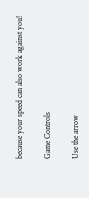because your speed can also work against you!

Game Controls

Use the arrow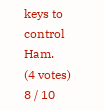keys to control Ham.
(4 votes)
8 / 10